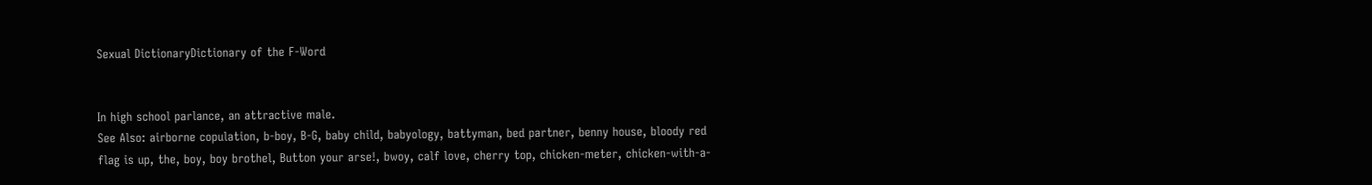Sexual DictionaryDictionary of the F-Word


In high school parlance, an attractive male.
See Also: airborne copulation, b-boy, B-G, baby child, babyology, battyman, bed partner, benny house, bloody red flag is up, the, boy, boy brothel, Button your arse!, bwoy, calf love, cherry top, chicken-meter, chicken-with-a-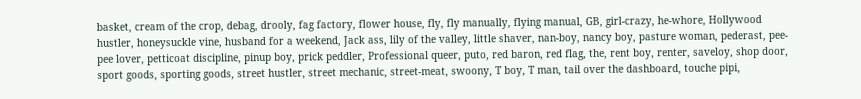basket, cream of the crop, debag, drooly, fag factory, flower house, fly, fly manually, flying manual, GB, girl-crazy, he-whore, Hollywood hustler, honeysuckle vine, husband for a weekend, Jack ass, lily of the valley, little shaver, nan-boy, nancy boy, pasture woman, pederast, pee-pee lover, petticoat discipline, pinup boy, prick peddler, Professional queer, puto, red baron, red flag, the, rent boy, renter, saveloy, shop door, sport goods, sporting goods, street hustler, street mechanic, street-meat, swoony, T boy, T man, tail over the dashboard, touche pipi,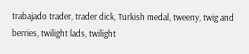trabajado trader, trader dick, Turkish medal, tweeny, twig and berries, twilight lads, twilight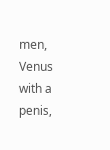men, Venus with a penis,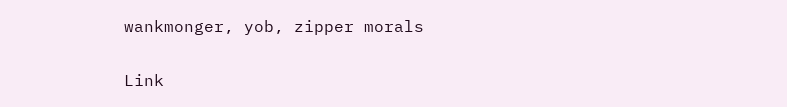wankmonger, yob, zipper morals

Link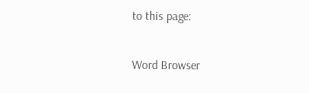to this page:

Word Browser